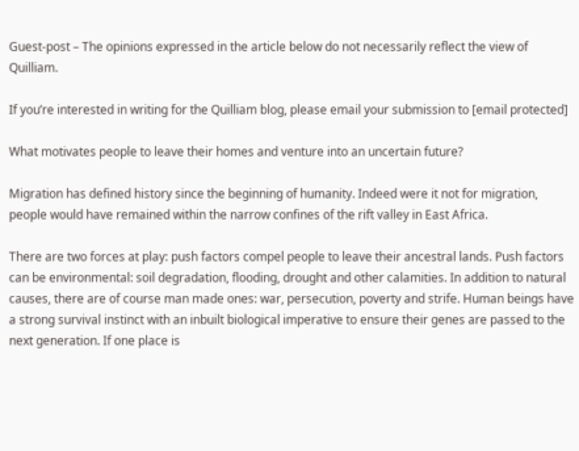Guest-post – The opinions expressed in the article below do not necessarily reflect the view of Quilliam.

If you’re interested in writing for the Quilliam blog, please email your submission to [email protected]

What motivates people to leave their homes and venture into an uncertain future?

Migration has defined history since the beginning of humanity. Indeed were it not for migration, people would have remained within the narrow confines of the rift valley in East Africa.

There are two forces at play: push factors compel people to leave their ancestral lands. Push factors can be environmental: soil degradation, flooding, drought and other calamities. In addition to natural causes, there are of course man made ones: war, persecution, poverty and strife. Human beings have a strong survival instinct with an inbuilt biological imperative to ensure their genes are passed to the next generation. If one place is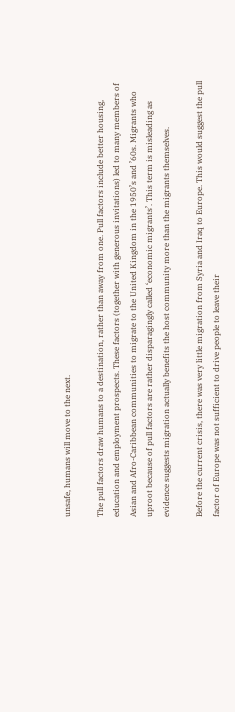unsafe, humans will move to the next.

The pull factors draw humans to a destination, rather than away from one. Pull factors include better housing, education and employment prospects. These factors (together with generous invitations) led to many members of Asian and Afro-Caribbean communities to migrate to the United Kingdom in the 1950’s and ’60s. Migrants who uproot because of pull factors are rather disparagingly called ‘economic migrants’. This term is misleading as evidence suggests migration actually benefits the host community more than the migrants themselves.

Before the current crisis, there was very little migration from Syria and Iraq to Europe. This would suggest the pull factor of Europe was not sufficient to drive people to leave their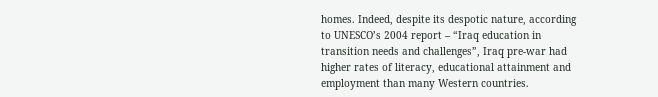homes. Indeed, despite its despotic nature, according to UNESCO’s 2004 report – “Iraq education in transition needs and challenges”, Iraq pre-war had higher rates of literacy, educational attainment and employment than many Western countries.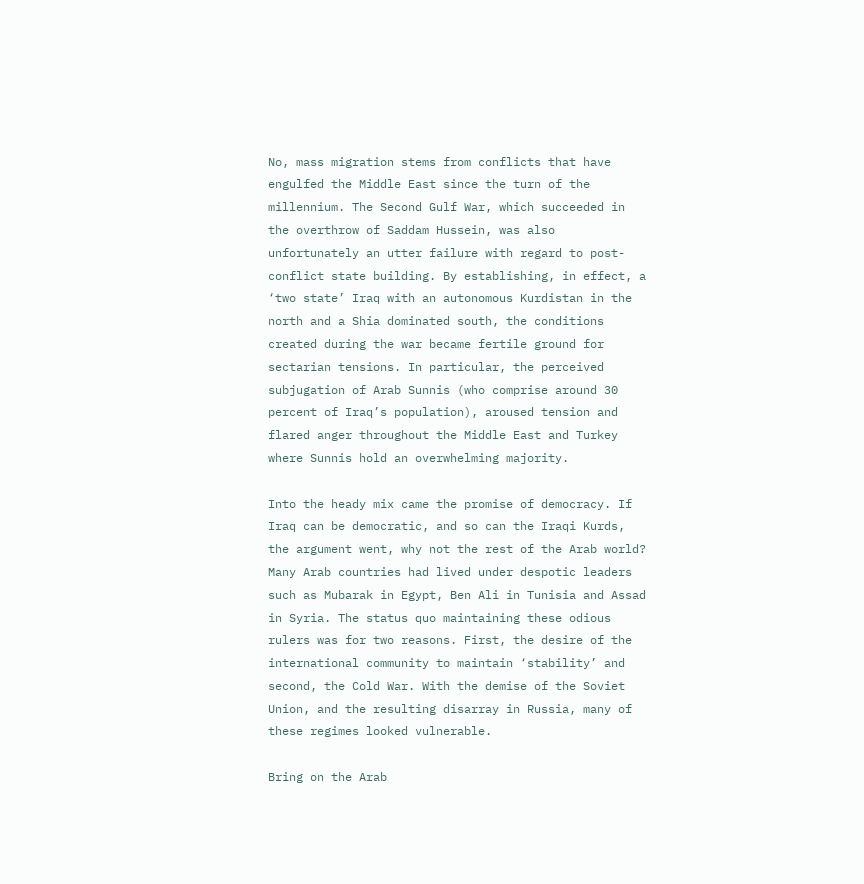No, mass migration stems from conflicts that have engulfed the Middle East since the turn of the millennium. The Second Gulf War, which succeeded in the overthrow of Saddam Hussein, was also unfortunately an utter failure with regard to post-conflict state building. By establishing, in effect, a ‘two state’ Iraq with an autonomous Kurdistan in the north and a Shia dominated south, the conditions created during the war became fertile ground for sectarian tensions. In particular, the perceived subjugation of Arab Sunnis (who comprise around 30 percent of Iraq’s population), aroused tension and flared anger throughout the Middle East and Turkey where Sunnis hold an overwhelming majority.

Into the heady mix came the promise of democracy. If Iraq can be democratic, and so can the Iraqi Kurds, the argument went, why not the rest of the Arab world? Many Arab countries had lived under despotic leaders such as Mubarak in Egypt, Ben Ali in Tunisia and Assad in Syria. The status quo maintaining these odious rulers was for two reasons. First, the desire of the international community to maintain ‘stability’ and second, the Cold War. With the demise of the Soviet Union, and the resulting disarray in Russia, many of these regimes looked vulnerable.

Bring on the Arab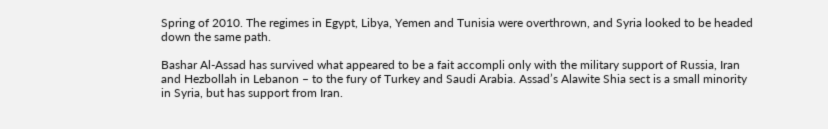Spring of 2010. The regimes in Egypt, Libya, Yemen and Tunisia were overthrown, and Syria looked to be headed down the same path.

Bashar Al-Assad has survived what appeared to be a fait accompli only with the military support of Russia, Iran and Hezbollah in Lebanon – to the fury of Turkey and Saudi Arabia. Assad’s Alawite Shia sect is a small minority in Syria, but has support from Iran.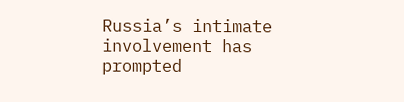Russia’s intimate involvement has prompted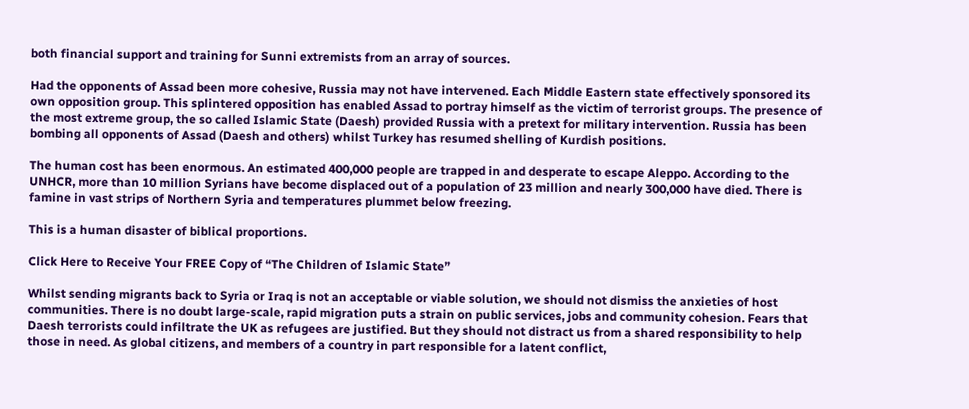both financial support and training for Sunni extremists from an array of sources.

Had the opponents of Assad been more cohesive, Russia may not have intervened. Each Middle Eastern state effectively sponsored its own opposition group. This splintered opposition has enabled Assad to portray himself as the victim of terrorist groups. The presence of the most extreme group, the so called Islamic State (Daesh) provided Russia with a pretext for military intervention. Russia has been bombing all opponents of Assad (Daesh and others) whilst Turkey has resumed shelling of Kurdish positions.

The human cost has been enormous. An estimated 400,000 people are trapped in and desperate to escape Aleppo. According to the UNHCR, more than 10 million Syrians have become displaced out of a population of 23 million and nearly 300,000 have died. There is famine in vast strips of Northern Syria and temperatures plummet below freezing.

This is a human disaster of biblical proportions.

Click Here to Receive Your FREE Copy of “The Children of Islamic State”

Whilst sending migrants back to Syria or Iraq is not an acceptable or viable solution, we should not dismiss the anxieties of host communities. There is no doubt large-scale, rapid migration puts a strain on public services, jobs and community cohesion. Fears that Daesh terrorists could infiltrate the UK as refugees are justified. But they should not distract us from a shared responsibility to help those in need. As global citizens, and members of a country in part responsible for a latent conflict,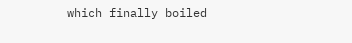which finally boiled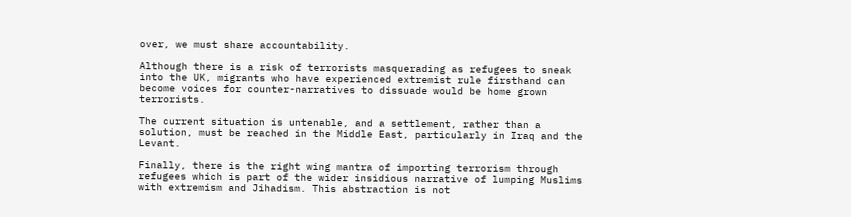over, we must share accountability.

Although there is a risk of terrorists masquerading as refugees to sneak into the UK, migrants who have experienced extremist rule firsthand can become voices for counter-narratives to dissuade would be home grown terrorists.

The current situation is untenable, and a settlement, rather than a solution, must be reached in the Middle East, particularly in Iraq and the Levant.

Finally, there is the right wing mantra of importing terrorism through refugees which is part of the wider insidious narrative of lumping Muslims with extremism and Jihadism. This abstraction is not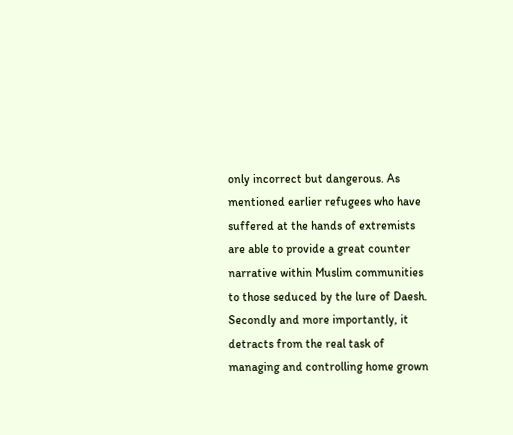only incorrect but dangerous. As mentioned earlier refugees who have suffered at the hands of extremists are able to provide a great counter narrative within Muslim communities to those seduced by the lure of Daesh. Secondly and more importantly, it detracts from the real task of managing and controlling home grown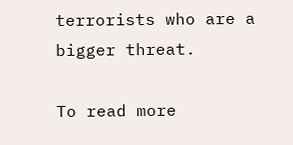terrorists who are a bigger threat.

To read more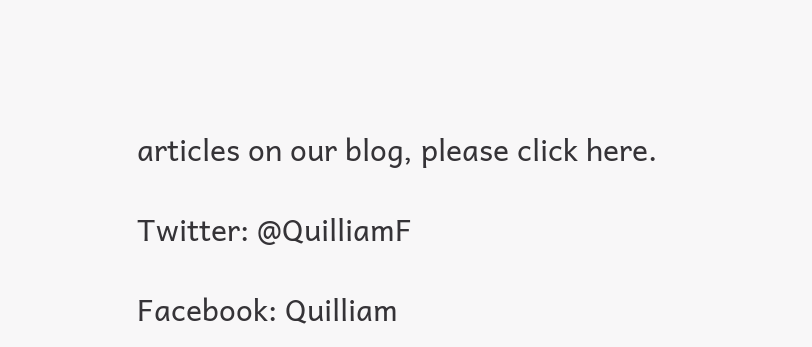articles on our blog, please click here.

Twitter: @QuilliamF

Facebook: Quilliam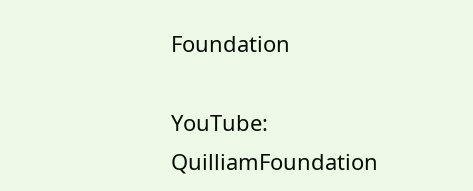Foundation

YouTube: QuilliamFoundation